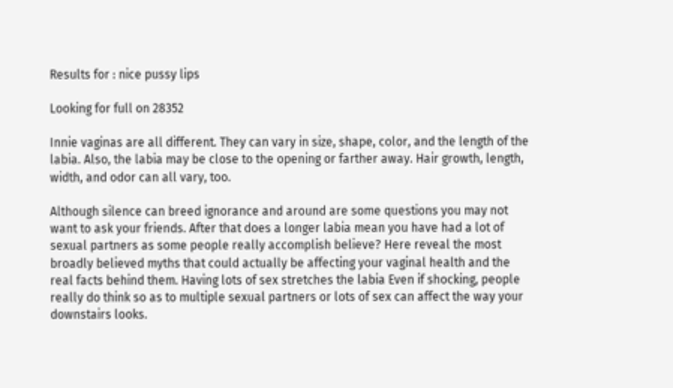Results for : nice pussy lips

Looking for full on 28352

Innie vaginas are all different. They can vary in size, shape, color, and the length of the labia. Also, the labia may be close to the opening or farther away. Hair growth, length, width, and odor can all vary, too.

Although silence can breed ignorance and around are some questions you may not want to ask your friends. After that does a longer labia mean you have had a lot of sexual partners as some people really accomplish believe? Here reveal the most broadly believed myths that could actually be affecting your vaginal health and the real facts behind them. Having lots of sex stretches the labia Even if shocking, people really do think so as to multiple sexual partners or lots of sex can affect the way your downstairs looks.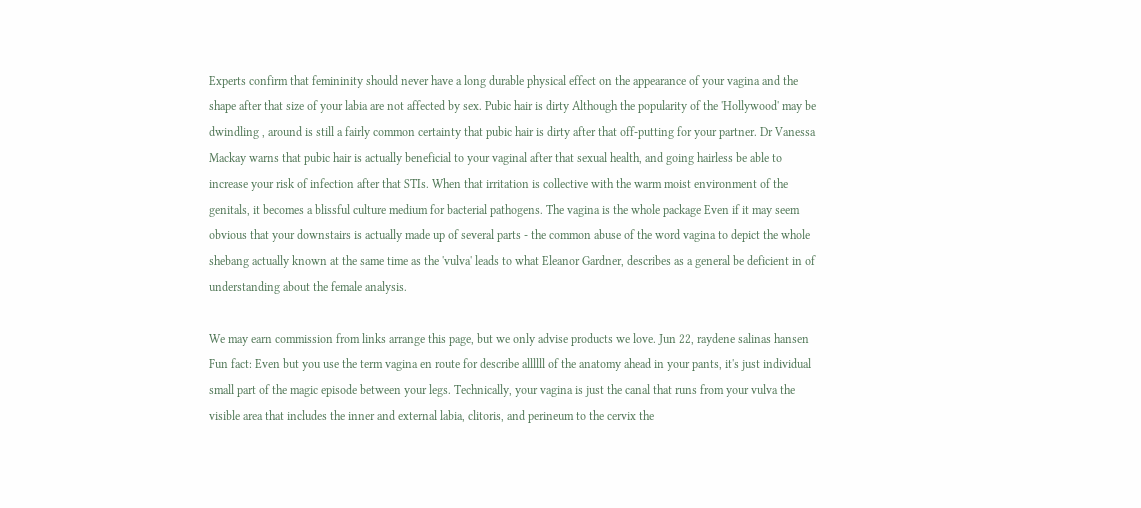Experts confirm that femininity should never have a long durable physical effect on the appearance of your vagina and the shape after that size of your labia are not affected by sex. Pubic hair is dirty Although the popularity of the 'Hollywood' may be dwindling , around is still a fairly common certainty that pubic hair is dirty after that off-putting for your partner. Dr Vanessa Mackay warns that pubic hair is actually beneficial to your vaginal after that sexual health, and going hairless be able to increase your risk of infection after that STIs. When that irritation is collective with the warm moist environment of the genitals, it becomes a blissful culture medium for bacterial pathogens. The vagina is the whole package Even if it may seem obvious that your downstairs is actually made up of several parts - the common abuse of the word vagina to depict the whole shebang actually known at the same time as the 'vulva' leads to what Eleanor Gardner, describes as a general be deficient in of understanding about the female analysis.

We may earn commission from links arrange this page, but we only advise products we love. Jun 22, raydene salinas hansen Fun fact: Even but you use the term vagina en route for describe allllll of the anatomy ahead in your pants, it's just individual small part of the magic episode between your legs. Technically, your vagina is just the canal that runs from your vulva the visible area that includes the inner and external labia, clitoris, and perineum to the cervix the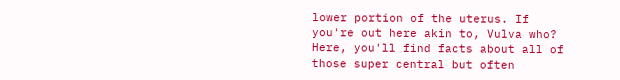lower portion of the uterus. If you're out here akin to, Vulva who? Here, you'll find facts about all of those super central but often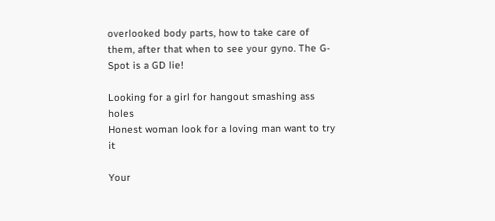overlooked body parts, how to take care of them, after that when to see your gyno. The G-Spot is a GD lie!

Looking for a girl for hangout smashing ass holes
Honest woman look for a loving man want to try it

Your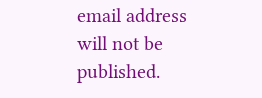email address will not be published.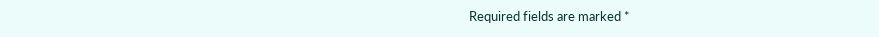Required fields are marked *